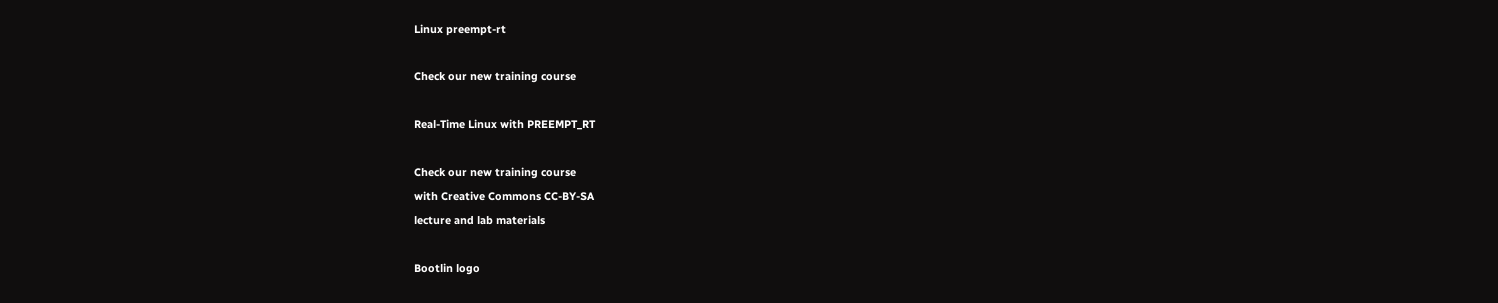Linux preempt-rt

Check our new training course

Real-Time Linux with PREEMPT_RT

Check our new training course
with Creative Commons CC-BY-SA
lecture and lab materials

Bootlin logo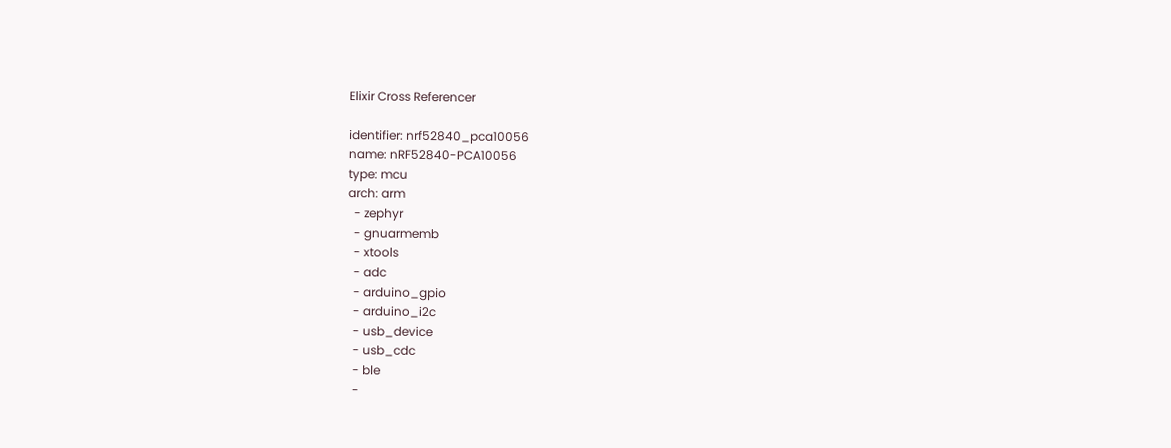Elixir Cross Referencer

identifier: nrf52840_pca10056
name: nRF52840-PCA10056
type: mcu
arch: arm
  - zephyr
  - gnuarmemb
  - xtools
  - adc
  - arduino_gpio
  - arduino_i2c
  - usb_device
  - usb_cdc
  - ble
  -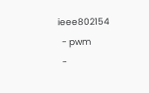ieee802154
  - pwm
  -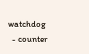watchdog
  - counter